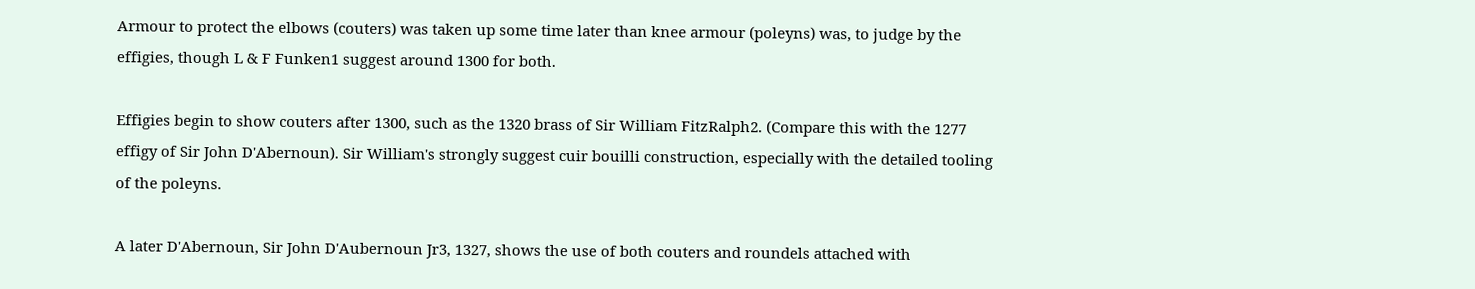Armour to protect the elbows (couters) was taken up some time later than knee armour (poleyns) was, to judge by the effigies, though L & F Funken1 suggest around 1300 for both.

Effigies begin to show couters after 1300, such as the 1320 brass of Sir William FitzRalph2. (Compare this with the 1277 effigy of Sir John D'Abernoun). Sir William's strongly suggest cuir bouilli construction, especially with the detailed tooling of the poleyns.

A later D'Abernoun, Sir John D'Aubernoun Jr3, 1327, shows the use of both couters and roundels attached with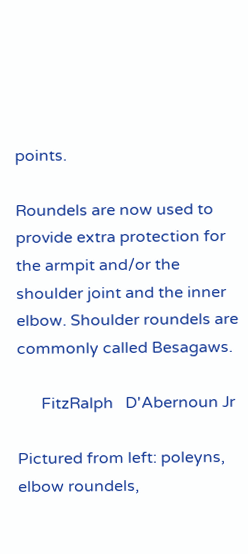points.

Roundels are now used to provide extra protection for the armpit and/or the shoulder joint and the inner elbow. Shoulder roundels are commonly called Besagaws.

      FitzRalph   D'Abernoun Jr

Pictured from left: poleyns, elbow roundels,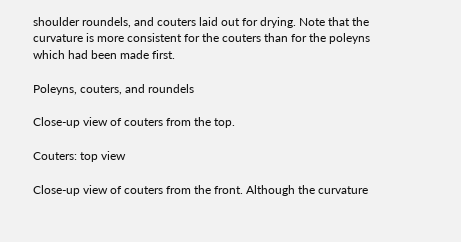shoulder roundels, and couters laid out for drying. Note that the curvature is more consistent for the couters than for the poleyns which had been made first.

Poleyns, couters, and roundels

Close-up view of couters from the top.

Couters: top view

Close-up view of couters from the front. Although the curvature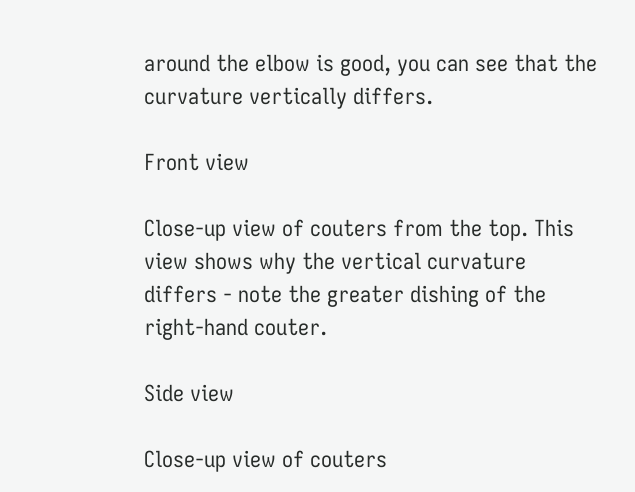around the elbow is good, you can see that the curvature vertically differs.

Front view

Close-up view of couters from the top. This view shows why the vertical curvature differs - note the greater dishing of the right-hand couter.

Side view

Close-up view of couters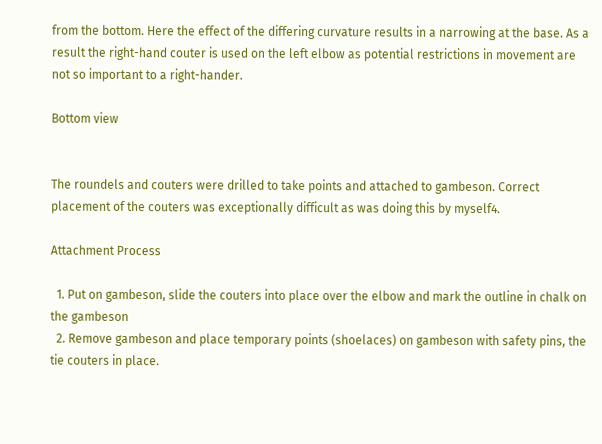from the bottom. Here the effect of the differing curvature results in a narrowing at the base. As a result the right-hand couter is used on the left elbow as potential restrictions in movement are not so important to a right-hander.

Bottom view


The roundels and couters were drilled to take points and attached to gambeson. Correct placement of the couters was exceptionally difficult as was doing this by myself4.

Attachment Process

  1. Put on gambeson, slide the couters into place over the elbow and mark the outline in chalk on the gambeson
  2. Remove gambeson and place temporary points (shoelaces) on gambeson with safety pins, the tie couters in place.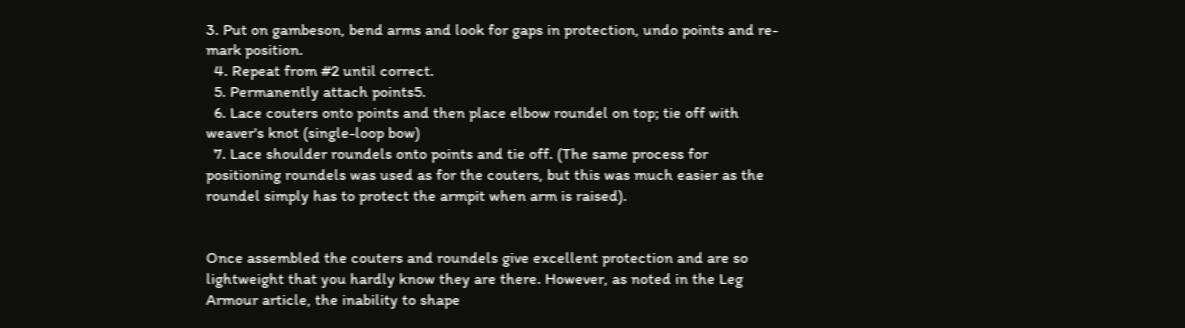3. Put on gambeson, bend arms and look for gaps in protection, undo points and re-mark position.
  4. Repeat from #2 until correct.
  5. Permanently attach points5.
  6. Lace couters onto points and then place elbow roundel on top; tie off with weaver's knot (single-loop bow)
  7. Lace shoulder roundels onto points and tie off. (The same process for positioning roundels was used as for the couters, but this was much easier as the roundel simply has to protect the armpit when arm is raised).


Once assembled the couters and roundels give excellent protection and are so lightweight that you hardly know they are there. However, as noted in the Leg Armour article, the inability to shape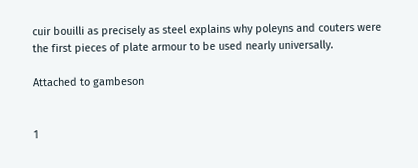cuir bouilli as precisely as steel explains why poleyns and couters were the first pieces of plate armour to be used nearly universally.

Attached to gambeson


1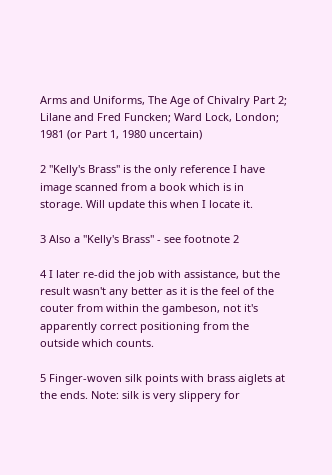Arms and Uniforms, The Age of Chivalry Part 2; Lilane and Fred Funcken; Ward Lock, London; 1981 (or Part 1, 1980 uncertain)

2 "Kelly's Brass" is the only reference I have image scanned from a book which is in storage. Will update this when I locate it.

3 Also a "Kelly's Brass" - see footnote 2

4 I later re-did the job with assistance, but the result wasn't any better as it is the feel of the couter from within the gambeson, not it's apparently correct positioning from the outside which counts.

5 Finger-woven silk points with brass aiglets at the ends. Note: silk is very slippery for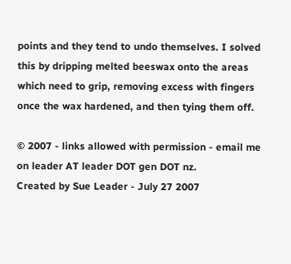points and they tend to undo themselves. I solved this by dripping melted beeswax onto the areas which need to grip, removing excess with fingers once the wax hardened, and then tying them off.

© 2007 - links allowed with permission - email me on leader AT leader DOT gen DOT nz.
Created by Sue Leader - July 27 2007